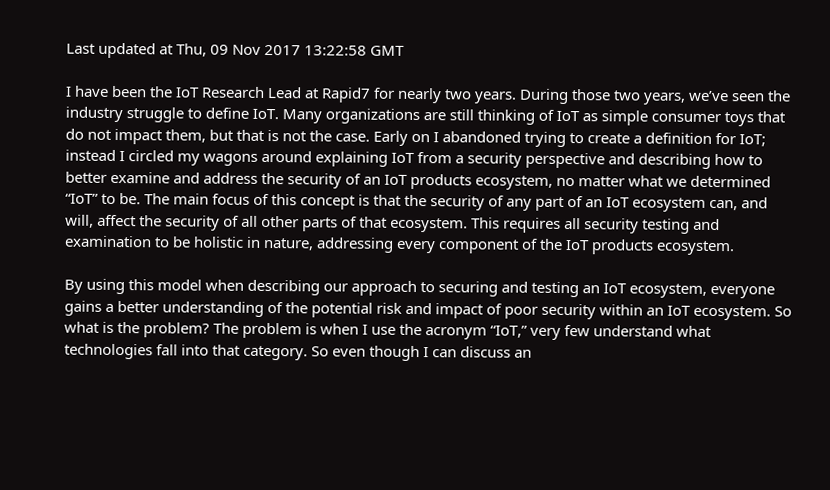Last updated at Thu, 09 Nov 2017 13:22:58 GMT

I have been the IoT Research Lead at Rapid7 for nearly two years. During those two years, we’ve seen the industry struggle to define IoT. Many organizations are still thinking of IoT as simple consumer toys that do not impact them, but that is not the case. Early on I abandoned trying to create a definition for IoT; instead I circled my wagons around explaining IoT from a security perspective and describing how to better examine and address the security of an IoT products ecosystem, no matter what we determined “IoT” to be. The main focus of this concept is that the security of any part of an IoT ecosystem can, and will, affect the security of all other parts of that ecosystem. This requires all security testing and examination to be holistic in nature, addressing every component of the IoT products ecosystem.

By using this model when describing our approach to securing and testing an IoT ecosystem, everyone gains a better understanding of the potential risk and impact of poor security within an IoT ecosystem. So what is the problem? The problem is when I use the acronym “IoT,” very few understand what technologies fall into that category. So even though I can discuss an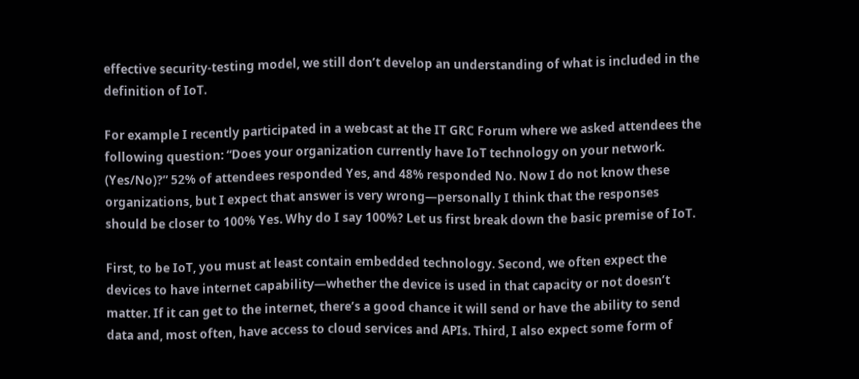effective security-testing model, we still don’t develop an understanding of what is included in the definition of IoT.

For example I recently participated in a webcast at the IT GRC Forum where we asked attendees the following question: “Does your organization currently have IoT technology on your network. (Yes/No)?” 52% of attendees responded Yes, and 48% responded No. Now I do not know these organizations, but I expect that answer is very wrong—personally I think that the responses should be closer to 100% Yes. Why do I say 100%? Let us first break down the basic premise of IoT.

First, to be IoT, you must at least contain embedded technology. Second, we often expect the devices to have internet capability—whether the device is used in that capacity or not doesn’t matter. If it can get to the internet, there’s a good chance it will send or have the ability to send data and, most often, have access to cloud services and APIs. Third, I also expect some form of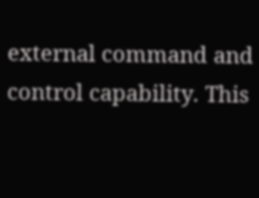external command and control capability. This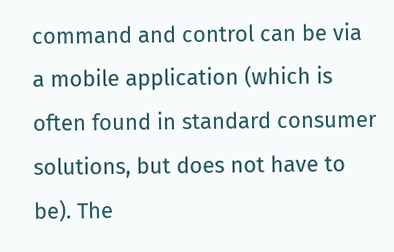command and control can be via a mobile application (which is often found in standard consumer solutions, but does not have to be). The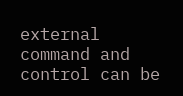external command and control can be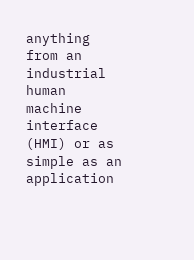anything from an industrial human machine interface (HMI) or as simple as an application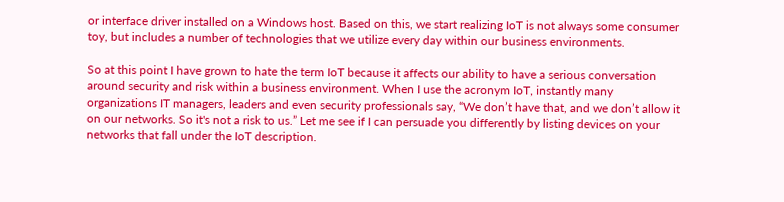or interface driver installed on a Windows host. Based on this, we start realizing IoT is not always some consumer toy, but includes a number of technologies that we utilize every day within our business environments.

So at this point I have grown to hate the term IoT because it affects our ability to have a serious conversation around security and risk within a business environment. When I use the acronym IoT, instantly many organizations IT managers, leaders and even security professionals say, “We don’t have that, and we don’t allow it on our networks. So it's not a risk to us.” Let me see if I can persuade you differently by listing devices on your networks that fall under the IoT description.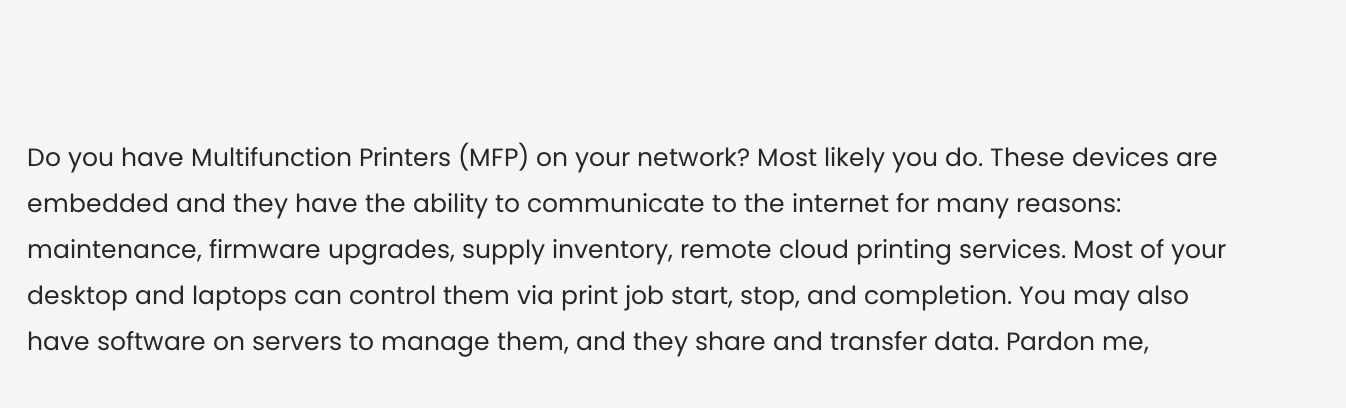Do you have Multifunction Printers (MFP) on your network? Most likely you do. These devices are embedded and they have the ability to communicate to the internet for many reasons: maintenance, firmware upgrades, supply inventory, remote cloud printing services. Most of your desktop and laptops can control them via print job start, stop, and completion. You may also have software on servers to manage them, and they share and transfer data. Pardon me,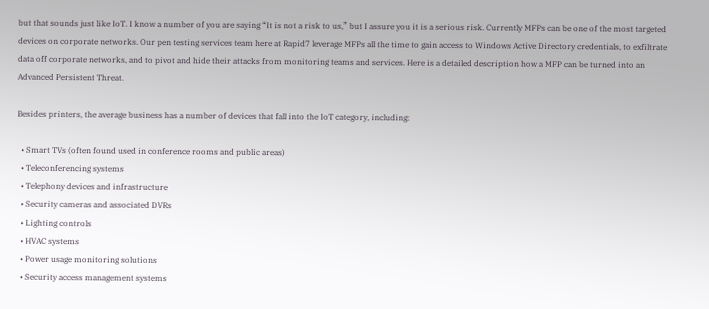but that sounds just like IoT. I know a number of you are saying “It is not a risk to us,” but I assure you it is a serious risk. Currently MFPs can be one of the most targeted devices on corporate networks. Our pen testing services team here at Rapid7 leverage MFPs all the time to gain access to Windows Active Directory credentials, to exfiltrate data off corporate networks, and to pivot and hide their attacks from monitoring teams and services. Here is a detailed description how a MFP can be turned into an Advanced Persistent Threat.

Besides printers, the average business has a number of devices that fall into the IoT category, including:

  • Smart TVs (often found used in conference rooms and public areas)
  • Teleconferencing systems
  • Telephony devices and infrastructure
  • Security cameras and associated DVRs
  • Lighting controls
  • HVAC systems
  • Power usage monitoring solutions
  • Security access management systems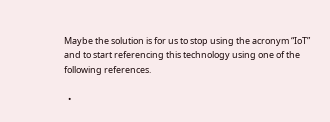Maybe the solution is for us to stop using the acronym “IoT” and to start referencing this technology using one of the following references.

  •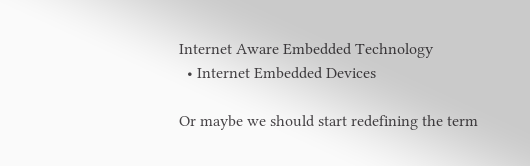Internet Aware Embedded Technology
  • Internet Embedded Devices

Or maybe we should start redefining the term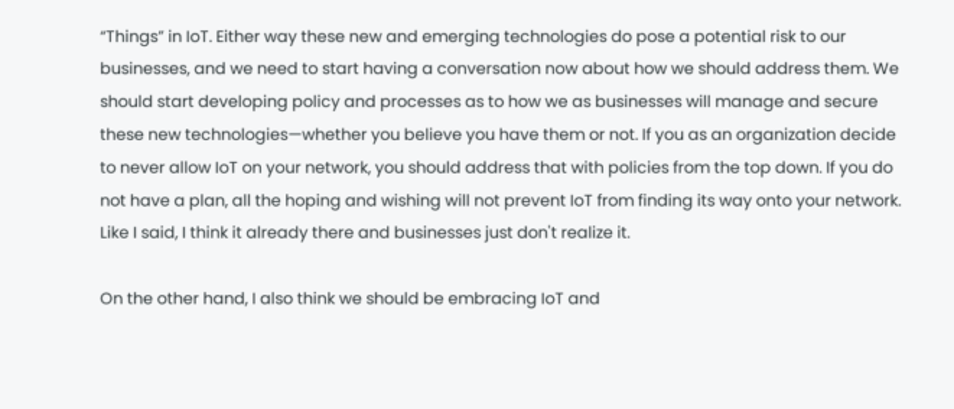“Things” in IoT. Either way these new and emerging technologies do pose a potential risk to our businesses, and we need to start having a conversation now about how we should address them. We should start developing policy and processes as to how we as businesses will manage and secure these new technologies—whether you believe you have them or not. If you as an organization decide to never allow IoT on your network, you should address that with policies from the top down. If you do not have a plan, all the hoping and wishing will not prevent IoT from finding its way onto your network. Like I said, I think it already there and businesses just don't realize it.

On the other hand, I also think we should be embracing IoT and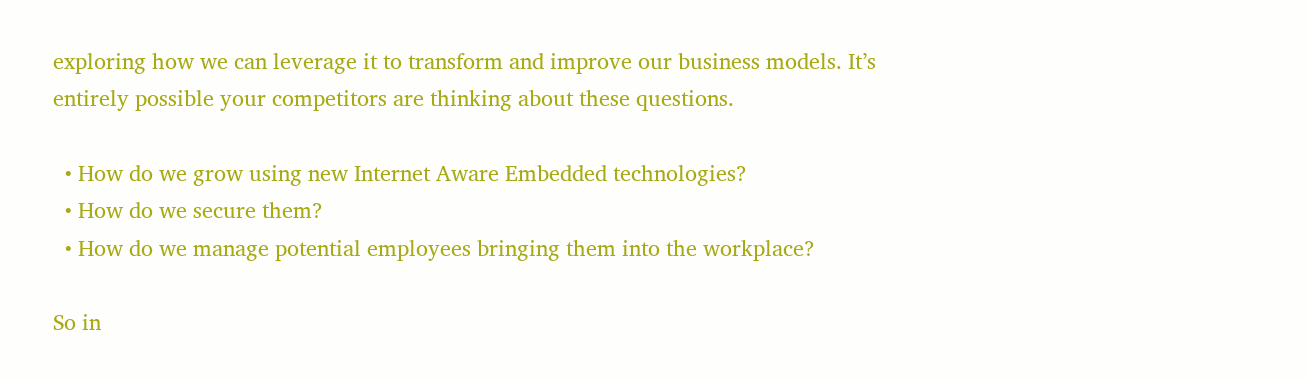exploring how we can leverage it to transform and improve our business models. It’s entirely possible your competitors are thinking about these questions.

  • How do we grow using new Internet Aware Embedded technologies?
  • How do we secure them?
  • How do we manage potential employees bringing them into the workplace?

So in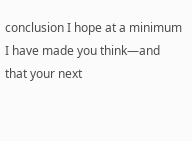conclusion I hope at a minimum I have made you think—and that your next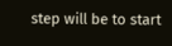step will be to start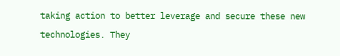taking action to better leverage and secure these new technologies. They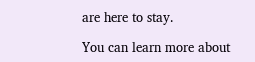are here to stay.

You can learn more about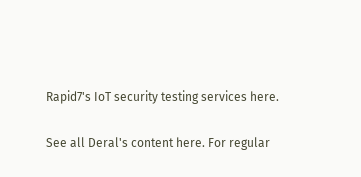Rapid7's IoT security testing services here.

See all Deral's content here. For regular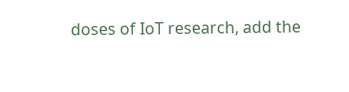doses of IoT research, add the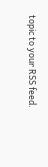topic to your RSS feed.